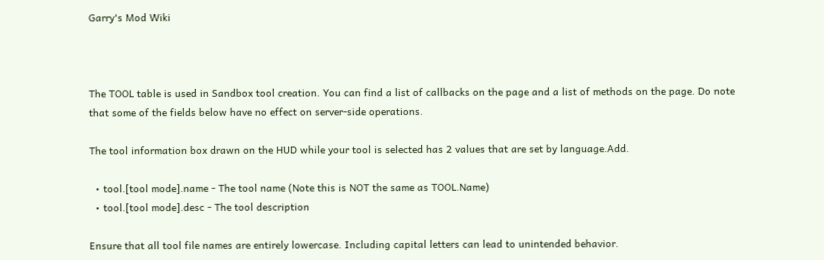Garry's Mod Wiki



The TOOL table is used in Sandbox tool creation. You can find a list of callbacks on the page and a list of methods on the page. Do note that some of the fields below have no effect on server-side operations.

The tool information box drawn on the HUD while your tool is selected has 2 values that are set by language.Add.

  • tool.[tool mode].name - The tool name (Note this is NOT the same as TOOL.Name)
  • tool.[tool mode].desc - The tool description

Ensure that all tool file names are entirely lowercase. Including capital letters can lead to unintended behavior.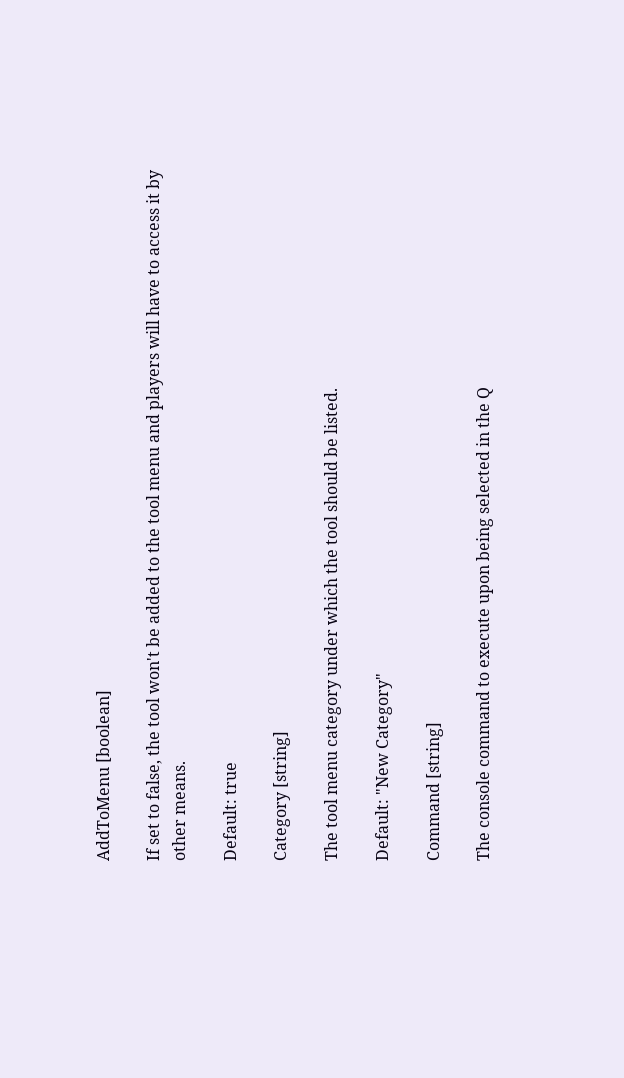AddToMenu [boolean]

If set to false, the tool won't be added to the tool menu and players will have to access it by other means.

Default: true

Category [string]

The tool menu category under which the tool should be listed.

Default: "New Category"

Command [string]

The console command to execute upon being selected in the Q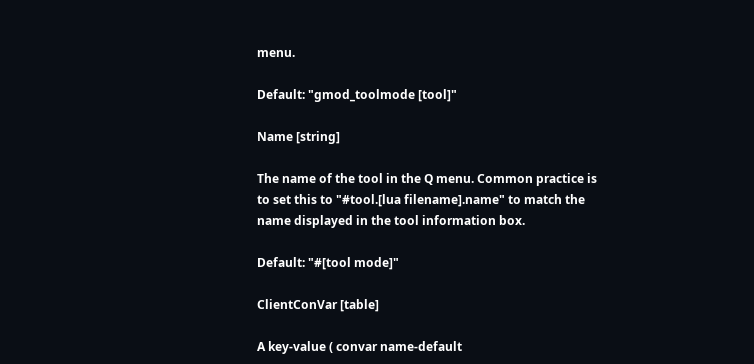menu.

Default: "gmod_toolmode [tool]"

Name [string]

The name of the tool in the Q menu. Common practice is to set this to "#tool.[lua filename].name" to match the name displayed in the tool information box.

Default: "#[tool mode]"

ClientConVar [table]

A key-value ( convar name-default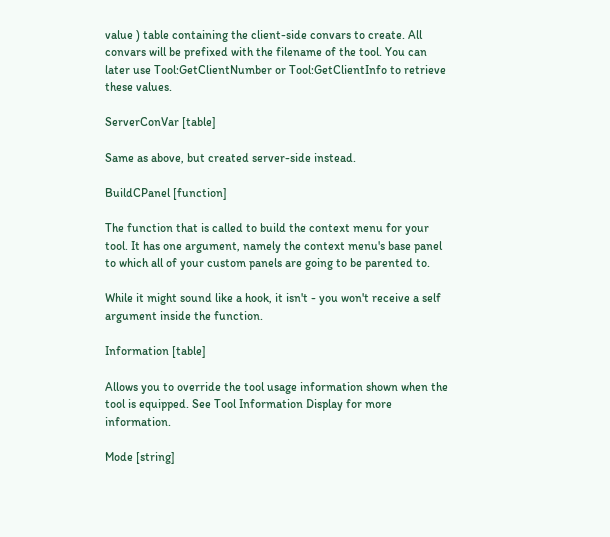value ) table containing the client-side convars to create. All convars will be prefixed with the filename of the tool. You can later use Tool:GetClientNumber or Tool:GetClientInfo to retrieve these values.

ServerConVar [table]

Same as above, but created server-side instead.

BuildCPanel [function]

The function that is called to build the context menu for your tool. It has one argument, namely the context menu's base panel to which all of your custom panels are going to be parented to.

While it might sound like a hook, it isn't - you won't receive a self argument inside the function.

Information [table]

Allows you to override the tool usage information shown when the tool is equipped. See Tool Information Display for more information.

Mode [string]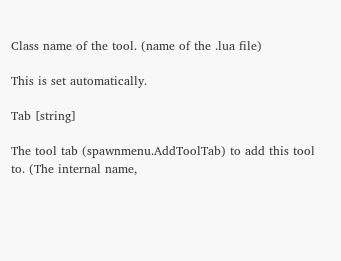Class name of the tool. (name of the .lua file)

This is set automatically.

Tab [string]

The tool tab (spawnmenu.AddToolTab) to add this tool to. (The internal name,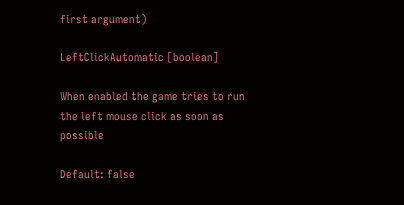first argument)

LeftClickAutomatic [boolean]

When enabled the game tries to run the left mouse click as soon as possible

Default: false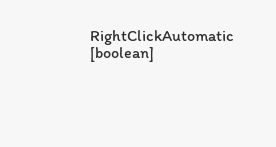RightClickAutomatic [boolean]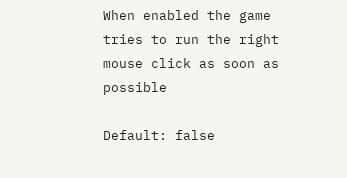When enabled the game tries to run the right mouse click as soon as possible

Default: false